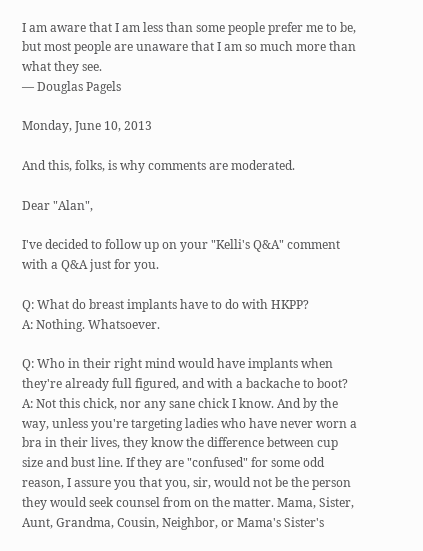I am aware that I am less than some people prefer me to be,
but most people are unaware that I am so much more than what they see.
— Douglas Pagels

Monday, June 10, 2013

And this, folks, is why comments are moderated.

Dear "Alan",

I've decided to follow up on your "Kelli's Q&A" comment with a Q&A just for you.

Q: What do breast implants have to do with HKPP?
A: Nothing. Whatsoever.

Q: Who in their right mind would have implants when they're already full figured, and with a backache to boot?
A: Not this chick, nor any sane chick I know. And by the way, unless you're targeting ladies who have never worn a bra in their lives, they know the difference between cup size and bust line. If they are "confused" for some odd reason, I assure you that you, sir, would not be the person they would seek counsel from on the matter. Mama, Sister, Aunt, Grandma, Cousin, Neighbor, or Mama's Sister's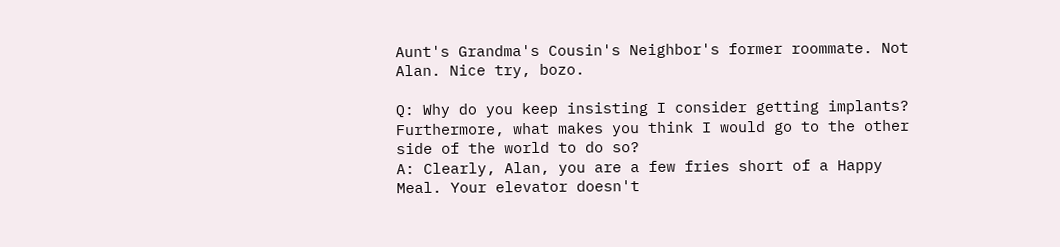Aunt's Grandma's Cousin's Neighbor's former roommate. Not Alan. Nice try, bozo.

Q: Why do you keep insisting I consider getting implants? Furthermore, what makes you think I would go to the other side of the world to do so?
A: Clearly, Alan, you are a few fries short of a Happy Meal. Your elevator doesn't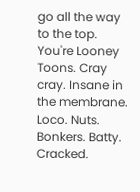go all the way to the top. You're Looney Toons. Cray cray. Insane in the membrane. Loco. Nuts. Bonkers. Batty. Cracked.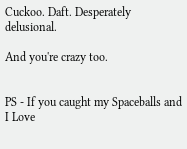Cuckoo. Daft. Desperately delusional.

And you're crazy too.


PS - If you caught my Spaceballs and I Love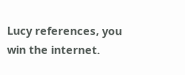Lucy references, you win the internet.